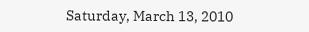Saturday, March 13, 2010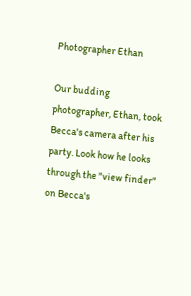Photographer Ethan

Our budding photographer, Ethan, took Becca's camera after his party. Look how he looks through the "view finder" on Becca's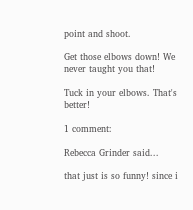point and shoot.

Get those elbows down! We never taught you that!

Tuck in your elbows. That's better!

1 comment:

Rebecca Grinder said...

that just is so funny! since i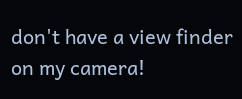don't have a view finder on my camera!